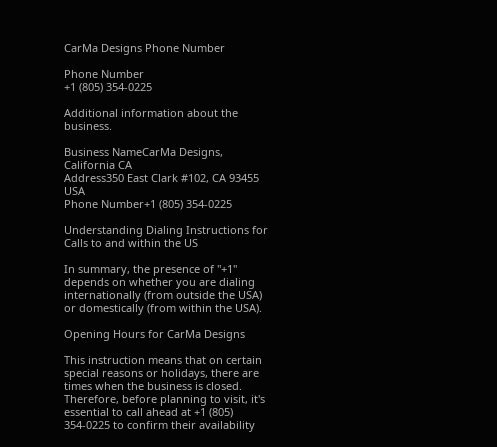CarMa Designs Phone Number

Phone Number
+1 (805) 354-0225

Additional information about the business.

Business NameCarMa Designs, California CA
Address350 East Clark #102, CA 93455 USA
Phone Number+1 (805) 354-0225

Understanding Dialing Instructions for Calls to and within the US

In summary, the presence of "+1" depends on whether you are dialing internationally (from outside the USA) or domestically (from within the USA).

Opening Hours for CarMa Designs

This instruction means that on certain special reasons or holidays, there are times when the business is closed. Therefore, before planning to visit, it's essential to call ahead at +1 (805) 354-0225 to confirm their availability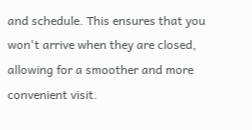and schedule. This ensures that you won't arrive when they are closed, allowing for a smoother and more convenient visit.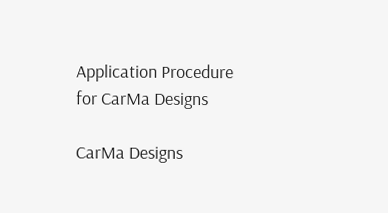Application Procedure for CarMa Designs

CarMa Designs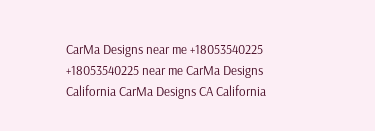CarMa Designs near me +18053540225 +18053540225 near me CarMa Designs California CarMa Designs CA California